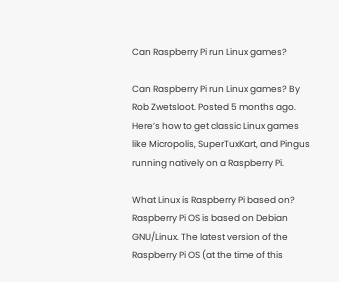Can Raspberry Pi run Linux games?

Can Raspberry Pi run Linux games? By Rob Zwetsloot. Posted 5 months ago. Here’s how to get classic Linux games like Micropolis, SuperTuxKart, and Pingus running natively on a Raspberry Pi.

What Linux is Raspberry Pi based on? Raspberry Pi OS is based on Debian GNU/Linux. The latest version of the Raspberry Pi OS (at the time of this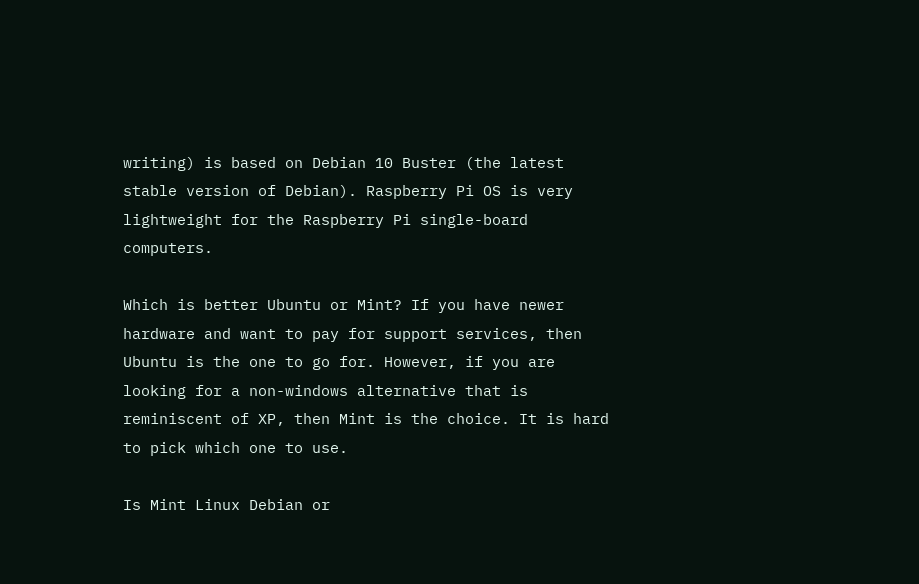writing) is based on Debian 10 Buster (the latest stable version of Debian). Raspberry Pi OS is very lightweight for the Raspberry Pi single-board computers.

Which is better Ubuntu or Mint? If you have newer hardware and want to pay for support services, then Ubuntu is the one to go for. However, if you are looking for a non-windows alternative that is reminiscent of XP, then Mint is the choice. It is hard to pick which one to use.

Is Mint Linux Debian or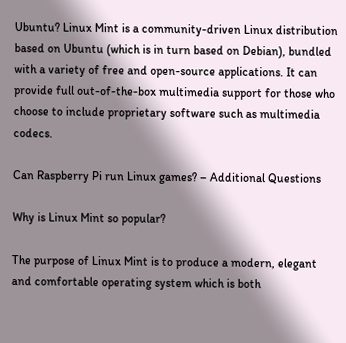Ubuntu? Linux Mint is a community-driven Linux distribution based on Ubuntu (which is in turn based on Debian), bundled with a variety of free and open-source applications. It can provide full out-of-the-box multimedia support for those who choose to include proprietary software such as multimedia codecs.

Can Raspberry Pi run Linux games? – Additional Questions

Why is Linux Mint so popular?

The purpose of Linux Mint is to produce a modern, elegant and comfortable operating system which is both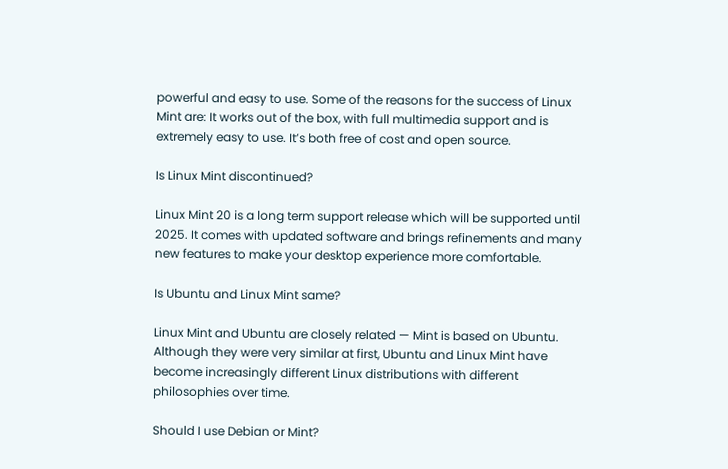powerful and easy to use. Some of the reasons for the success of Linux Mint are: It works out of the box, with full multimedia support and is extremely easy to use. It’s both free of cost and open source.

Is Linux Mint discontinued?

Linux Mint 20 is a long term support release which will be supported until 2025. It comes with updated software and brings refinements and many new features to make your desktop experience more comfortable.

Is Ubuntu and Linux Mint same?

Linux Mint and Ubuntu are closely related — Mint is based on Ubuntu. Although they were very similar at first, Ubuntu and Linux Mint have become increasingly different Linux distributions with different philosophies over time.

Should I use Debian or Mint?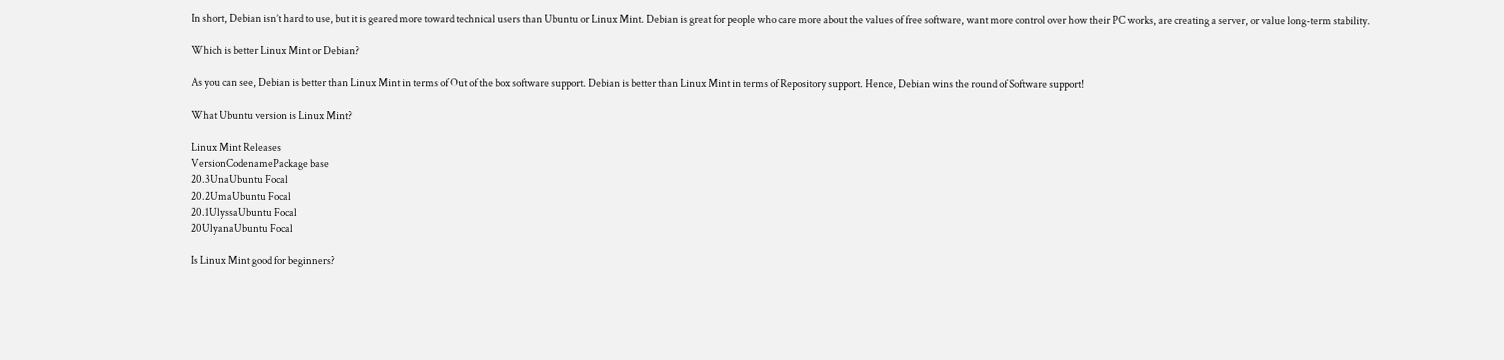In short, Debian isn’t hard to use, but it is geared more toward technical users than Ubuntu or Linux Mint. Debian is great for people who care more about the values of free software, want more control over how their PC works, are creating a server, or value long-term stability.

Which is better Linux Mint or Debian?

As you can see, Debian is better than Linux Mint in terms of Out of the box software support. Debian is better than Linux Mint in terms of Repository support. Hence, Debian wins the round of Software support!

What Ubuntu version is Linux Mint?

Linux Mint Releases
VersionCodenamePackage base
20.3UnaUbuntu Focal
20.2UmaUbuntu Focal
20.1UlyssaUbuntu Focal
20UlyanaUbuntu Focal

Is Linux Mint good for beginners?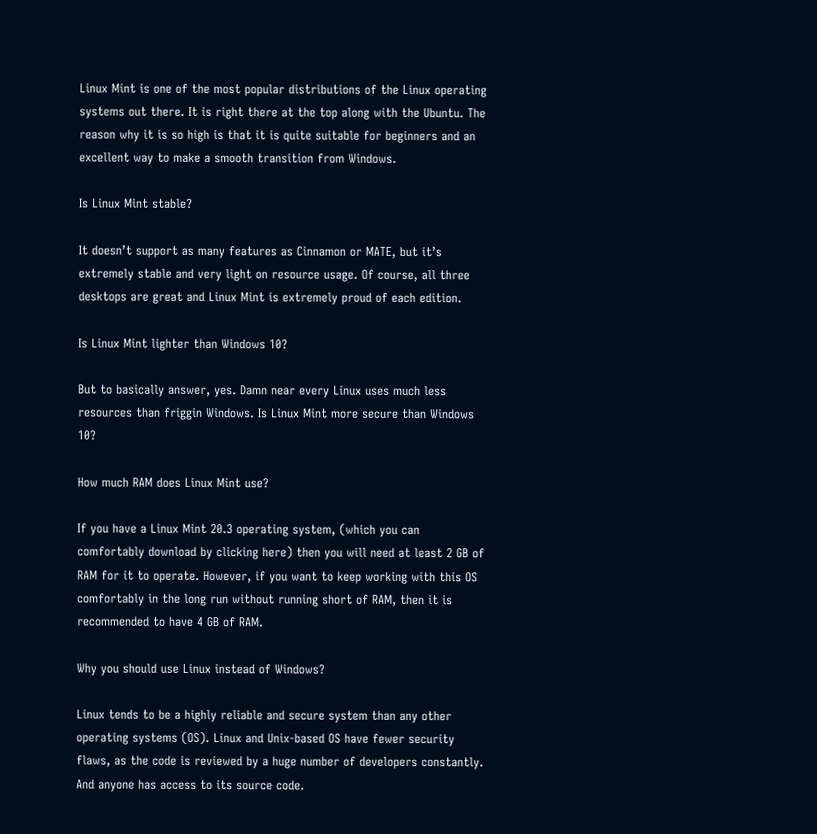Linux Mint is one of the most popular distributions of the Linux operating systems out there. It is right there at the top along with the Ubuntu. The reason why it is so high is that it is quite suitable for beginners and an excellent way to make a smooth transition from Windows.

Is Linux Mint stable?

It doesn’t support as many features as Cinnamon or MATE, but it’s extremely stable and very light on resource usage. Of course, all three desktops are great and Linux Mint is extremely proud of each edition.

Is Linux Mint lighter than Windows 10?

But to basically answer, yes. Damn near every Linux uses much less resources than friggin Windows. Is Linux Mint more secure than Windows 10?

How much RAM does Linux Mint use?

If you have a Linux Mint 20.3 operating system, (which you can comfortably download by clicking here) then you will need at least 2 GB of RAM for it to operate. However, if you want to keep working with this OS comfortably in the long run without running short of RAM, then it is recommended to have 4 GB of RAM.

Why you should use Linux instead of Windows?

Linux tends to be a highly reliable and secure system than any other operating systems (OS). Linux and Unix-based OS have fewer security flaws, as the code is reviewed by a huge number of developers constantly. And anyone has access to its source code.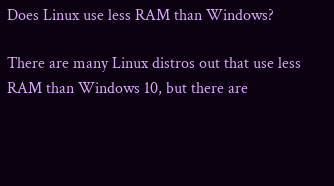Does Linux use less RAM than Windows?

There are many Linux distros out that use less RAM than Windows 10, but there are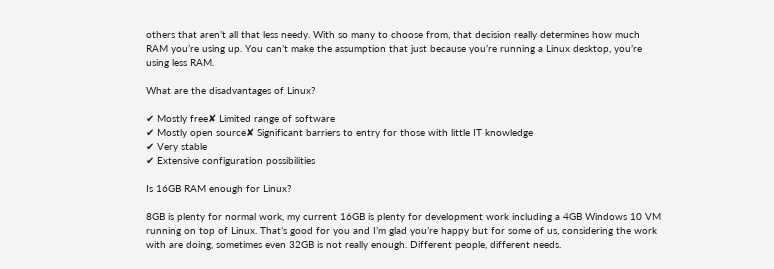others that aren’t all that less needy. With so many to choose from, that decision really determines how much RAM you’re using up. You can’t make the assumption that just because you’re running a Linux desktop, you’re using less RAM.

What are the disadvantages of Linux?

✔ Mostly free✘ Limited range of software
✔ Mostly open source✘ Significant barriers to entry for those with little IT knowledge
✔ Very stable
✔ Extensive configuration possibilities

Is 16GB RAM enough for Linux?

8GB is plenty for normal work, my current 16GB is plenty for development work including a 4GB Windows 10 VM running on top of Linux. That’s good for you and I’m glad you’re happy but for some of us, considering the work with are doing, sometimes even 32GB is not really enough. Different people, different needs.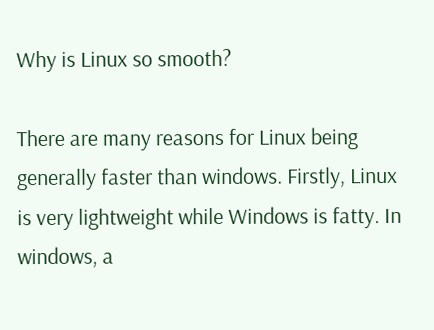Why is Linux so smooth?

There are many reasons for Linux being generally faster than windows. Firstly, Linux is very lightweight while Windows is fatty. In windows, a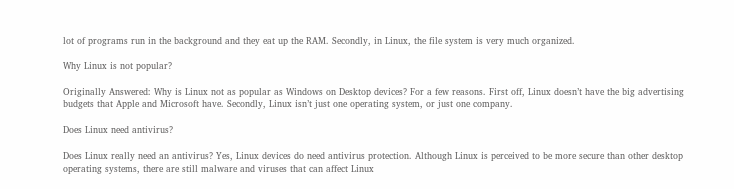lot of programs run in the background and they eat up the RAM. Secondly, in Linux, the file system is very much organized.

Why Linux is not popular?

Originally Answered: Why is Linux not as popular as Windows on Desktop devices? For a few reasons. First off, Linux doesn’t have the big advertising budgets that Apple and Microsoft have. Secondly, Linux isn’t just one operating system, or just one company.

Does Linux need antivirus?

Does Linux really need an antivirus? Yes, Linux devices do need antivirus protection. Although Linux is perceived to be more secure than other desktop operating systems, there are still malware and viruses that can affect Linux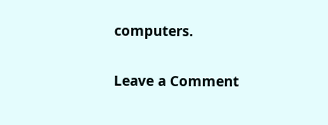computers.

Leave a Comment